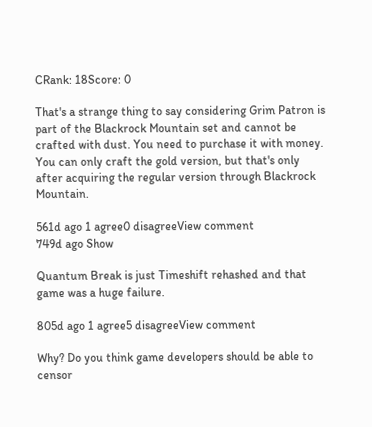CRank: 18Score: 0

That's a strange thing to say considering Grim Patron is part of the Blackrock Mountain set and cannot be crafted with dust. You need to purchase it with money. You can only craft the gold version, but that's only after acquiring the regular version through Blackrock Mountain.

561d ago 1 agree0 disagreeView comment
749d ago Show

Quantum Break is just Timeshift rehashed and that game was a huge failure.

805d ago 1 agree5 disagreeView comment

Why? Do you think game developers should be able to censor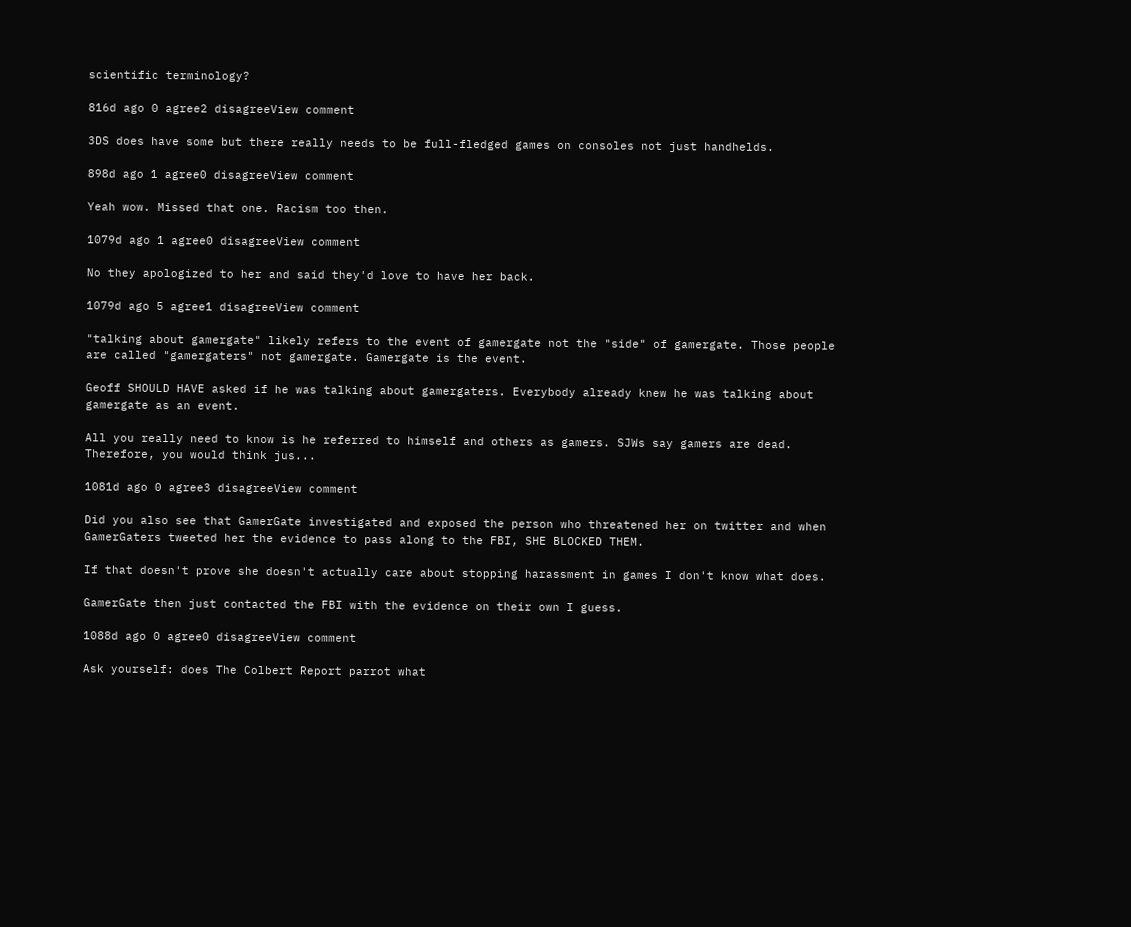scientific terminology?

816d ago 0 agree2 disagreeView comment

3DS does have some but there really needs to be full-fledged games on consoles not just handhelds.

898d ago 1 agree0 disagreeView comment

Yeah wow. Missed that one. Racism too then.

1079d ago 1 agree0 disagreeView comment

No they apologized to her and said they'd love to have her back.

1079d ago 5 agree1 disagreeView comment

"talking about gamergate" likely refers to the event of gamergate not the "side" of gamergate. Those people are called "gamergaters" not gamergate. Gamergate is the event.

Geoff SHOULD HAVE asked if he was talking about gamergaters. Everybody already knew he was talking about gamergate as an event.

All you really need to know is he referred to himself and others as gamers. SJWs say gamers are dead. Therefore, you would think jus...

1081d ago 0 agree3 disagreeView comment

Did you also see that GamerGate investigated and exposed the person who threatened her on twitter and when GamerGaters tweeted her the evidence to pass along to the FBI, SHE BLOCKED THEM.

If that doesn't prove she doesn't actually care about stopping harassment in games I don't know what does.

GamerGate then just contacted the FBI with the evidence on their own I guess.

1088d ago 0 agree0 disagreeView comment

Ask yourself: does The Colbert Report parrot what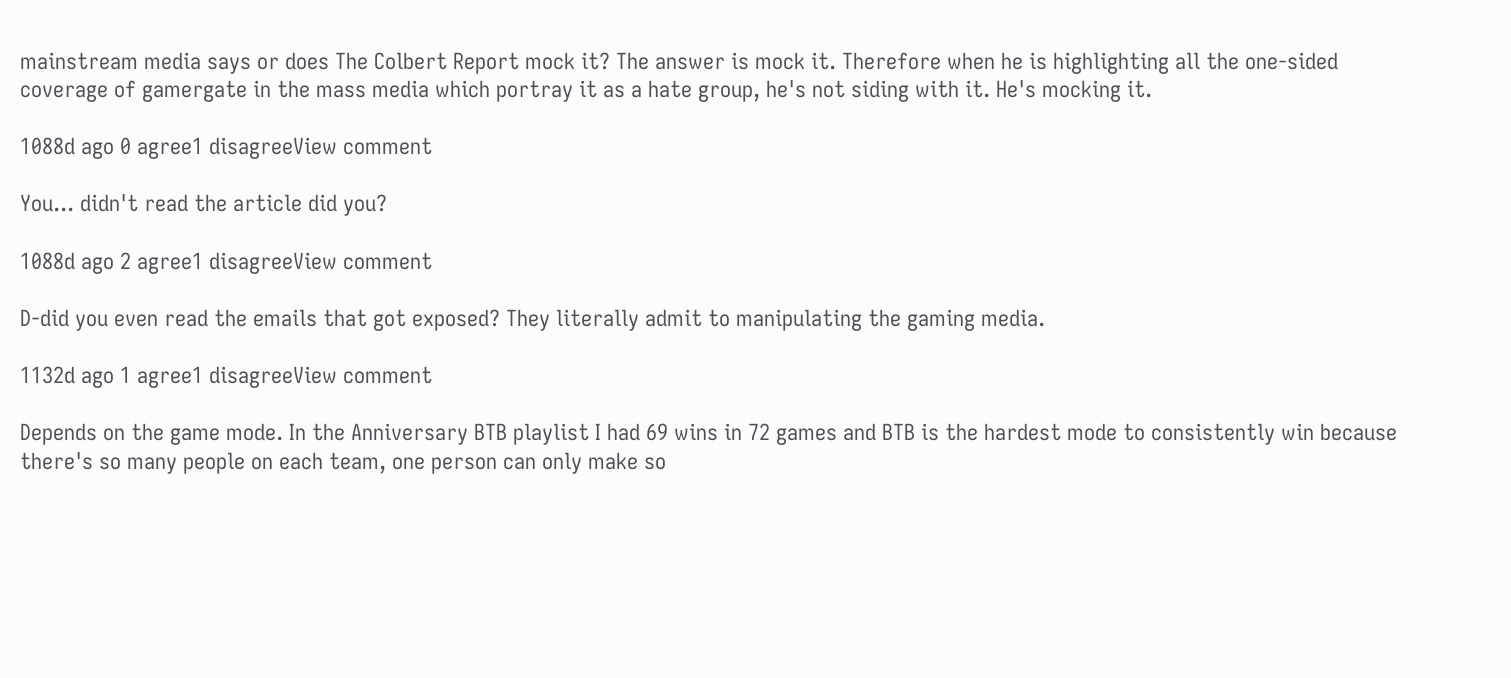mainstream media says or does The Colbert Report mock it? The answer is mock it. Therefore when he is highlighting all the one-sided coverage of gamergate in the mass media which portray it as a hate group, he's not siding with it. He's mocking it.

1088d ago 0 agree1 disagreeView comment

You... didn't read the article did you?

1088d ago 2 agree1 disagreeView comment

D-did you even read the emails that got exposed? They literally admit to manipulating the gaming media.

1132d ago 1 agree1 disagreeView comment

Depends on the game mode. In the Anniversary BTB playlist I had 69 wins in 72 games and BTB is the hardest mode to consistently win because there's so many people on each team, one person can only make so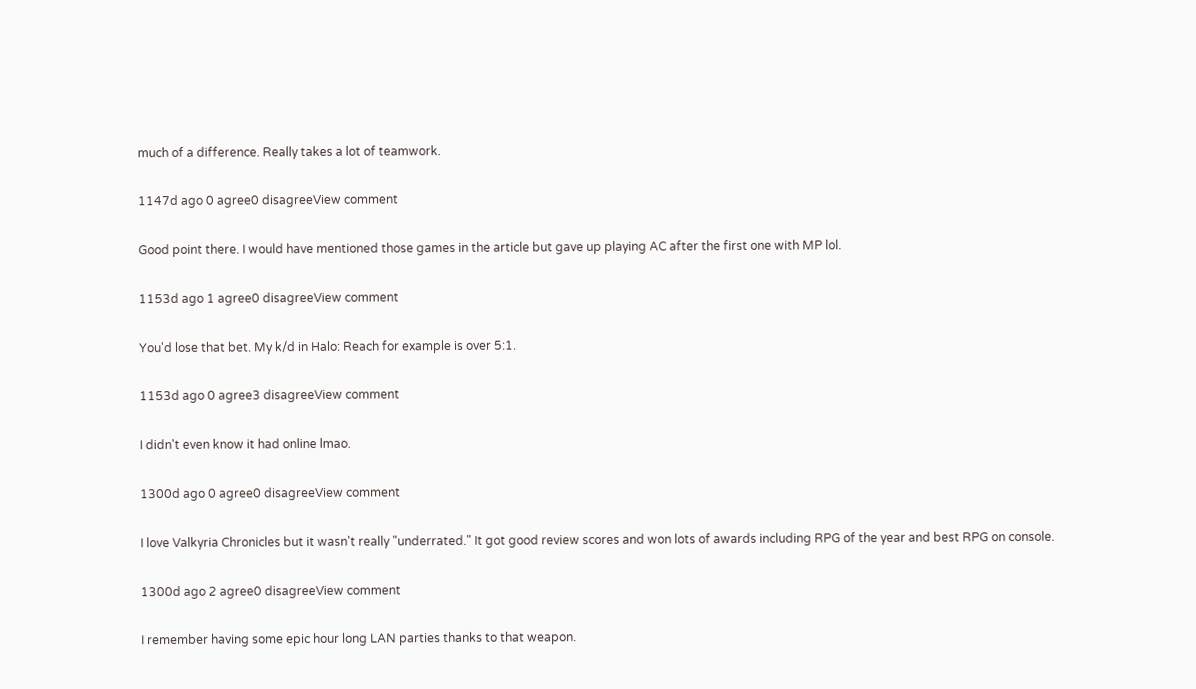much of a difference. Really takes a lot of teamwork.

1147d ago 0 agree0 disagreeView comment

Good point there. I would have mentioned those games in the article but gave up playing AC after the first one with MP lol.

1153d ago 1 agree0 disagreeView comment

You'd lose that bet. My k/d in Halo: Reach for example is over 5:1.

1153d ago 0 agree3 disagreeView comment

I didn't even know it had online lmao.

1300d ago 0 agree0 disagreeView comment

I love Valkyria Chronicles but it wasn't really "underrated." It got good review scores and won lots of awards including RPG of the year and best RPG on console.

1300d ago 2 agree0 disagreeView comment

I remember having some epic hour long LAN parties thanks to that weapon.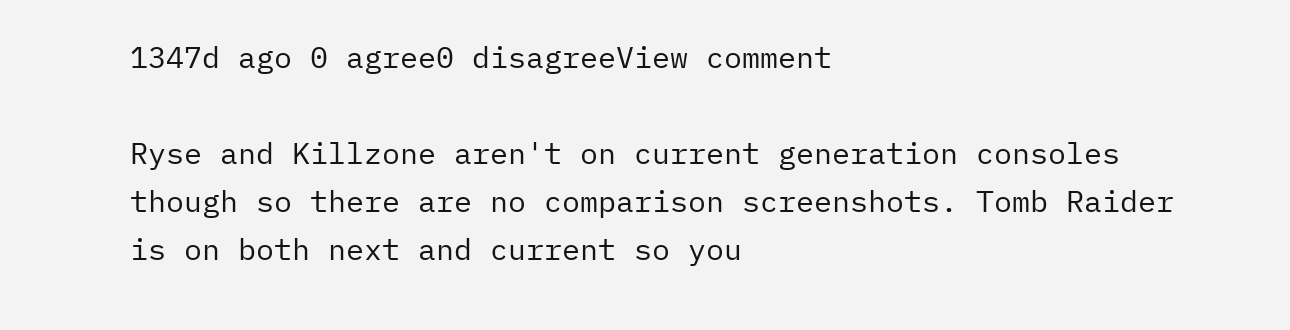1347d ago 0 agree0 disagreeView comment

Ryse and Killzone aren't on current generation consoles though so there are no comparison screenshots. Tomb Raider is on both next and current so you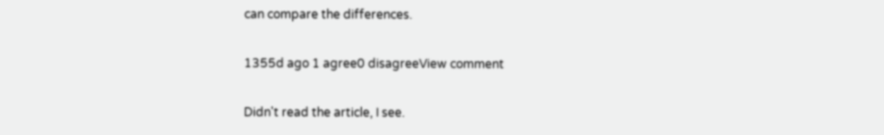can compare the differences.

1355d ago 1 agree0 disagreeView comment

Didn't read the article, I see.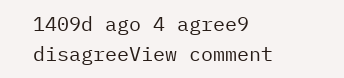1409d ago 4 agree9 disagreeView comment